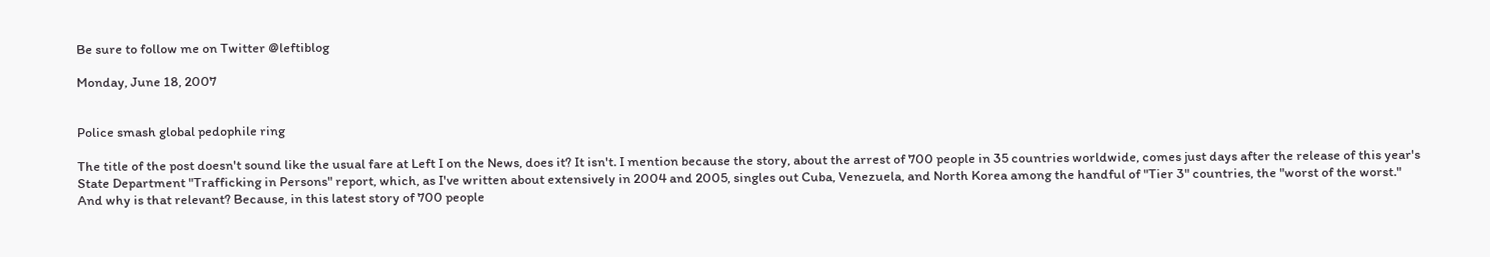Be sure to follow me on Twitter @leftiblog

Monday, June 18, 2007


Police smash global pedophile ring

The title of the post doesn't sound like the usual fare at Left I on the News, does it? It isn't. I mention because the story, about the arrest of 700 people in 35 countries worldwide, comes just days after the release of this year's State Department "Trafficking in Persons" report, which, as I've written about extensively in 2004 and 2005, singles out Cuba, Venezuela, and North Korea among the handful of "Tier 3" countries, the "worst of the worst." And why is that relevant? Because, in this latest story of 700 people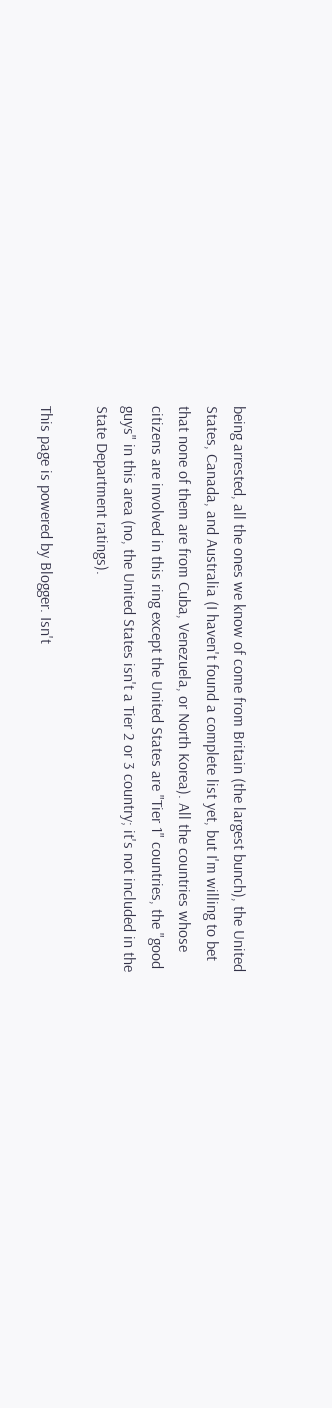being arrested, all the ones we know of come from Britain (the largest bunch), the United States, Canada, and Australia (I haven't found a complete list yet, but I'm willing to bet that none of them are from Cuba, Venezuela, or North Korea). All the countries whose citizens are involved in this ring except the United States are "Tier 1" countries, the "good guys" in this area (no, the United States isn't a Tier 2 or 3 country; it's not included in the State Department ratings).

This page is powered by Blogger. Isn't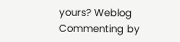yours? Weblog Commenting by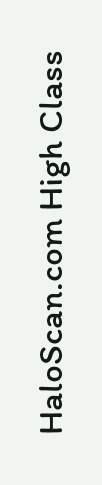HaloScan.com High Class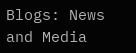Blogs: News and Media